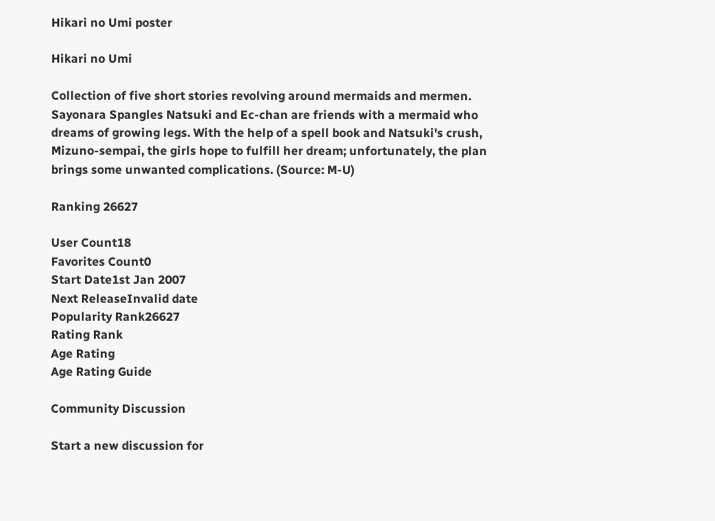Hikari no Umi poster

Hikari no Umi

Collection of five short stories revolving around mermaids and mermen. Sayonara Spangles Natsuki and Ec-chan are friends with a mermaid who dreams of growing legs. With the help of a spell book and Natsuki's crush, Mizuno-sempai, the girls hope to fulfill her dream; unfortunately, the plan brings some unwanted complications. (Source: M-U)

Ranking 26627

User Count18
Favorites Count0
Start Date1st Jan 2007
Next ReleaseInvalid date
Popularity Rank26627
Rating Rank
Age Rating
Age Rating Guide

Community Discussion

Start a new discussion for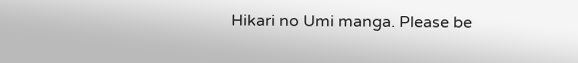Hikari no Umi manga. Please be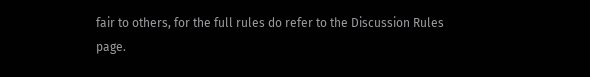fair to others, for the full rules do refer to the Discussion Rules page.